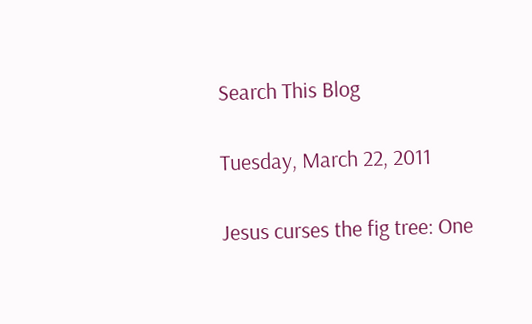Search This Blog

Tuesday, March 22, 2011

Jesus curses the fig tree: One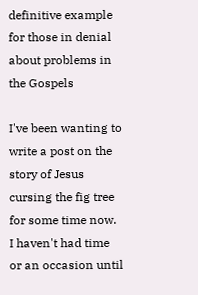definitive example for those in denial about problems in the Gospels

I've been wanting to write a post on the story of Jesus cursing the fig tree for some time now.  I haven't had time or an occasion until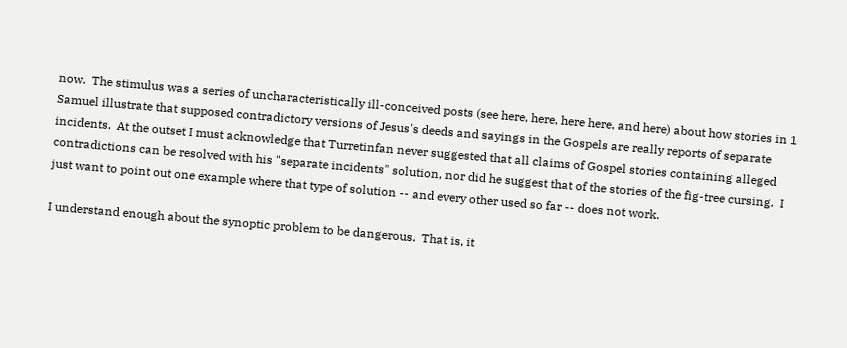now.  The stimulus was a series of uncharacteristically ill-conceived posts (see here, here, here here, and here) about how stories in 1 Samuel illustrate that supposed contradictory versions of Jesus's deeds and sayings in the Gospels are really reports of separate incidents.  At the outset I must acknowledge that Turretinfan never suggested that all claims of Gospel stories containing alleged contradictions can be resolved with his "separate incidents" solution, nor did he suggest that of the stories of the fig-tree cursing.  I just want to point out one example where that type of solution -- and every other used so far -- does not work.

I understand enough about the synoptic problem to be dangerous.  That is, it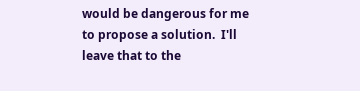would be dangerous for me to propose a solution.  I'll leave that to the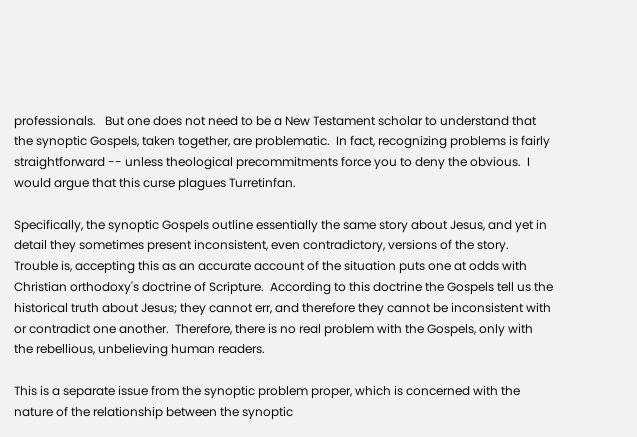professionals.   But one does not need to be a New Testament scholar to understand that the synoptic Gospels, taken together, are problematic.  In fact, recognizing problems is fairly straightforward -- unless theological precommitments force you to deny the obvious.  I would argue that this curse plagues Turretinfan.

Specifically, the synoptic Gospels outline essentially the same story about Jesus, and yet in detail they sometimes present inconsistent, even contradictory, versions of the story.   Trouble is, accepting this as an accurate account of the situation puts one at odds with Christian orthodoxy's doctrine of Scripture.  According to this doctrine the Gospels tell us the historical truth about Jesus; they cannot err, and therefore they cannot be inconsistent with or contradict one another.  Therefore, there is no real problem with the Gospels, only with the rebellious, unbelieving human readers.

This is a separate issue from the synoptic problem proper, which is concerned with the nature of the relationship between the synoptic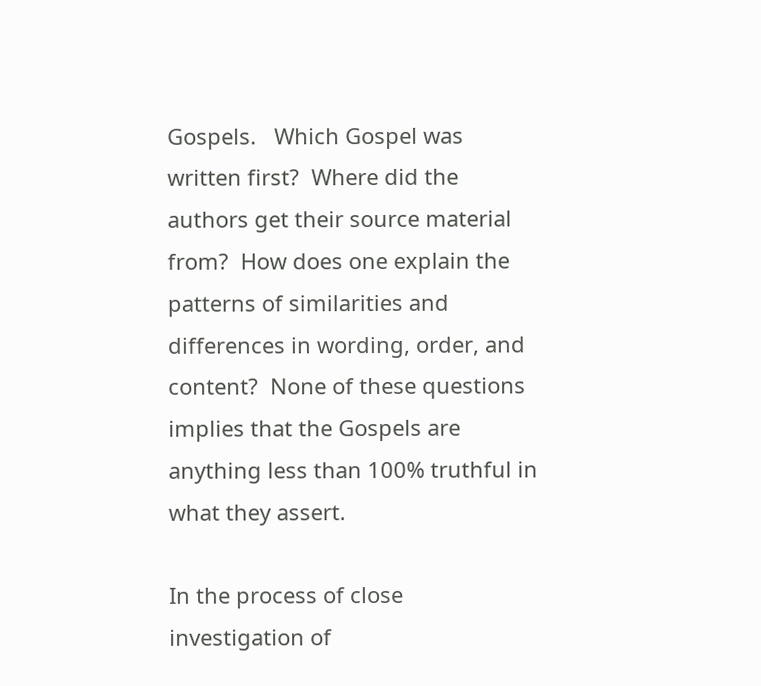Gospels.   Which Gospel was written first?  Where did the authors get their source material from?  How does one explain the patterns of similarities and differences in wording, order, and content?  None of these questions implies that the Gospels are anything less than 100% truthful in what they assert.

In the process of close investigation of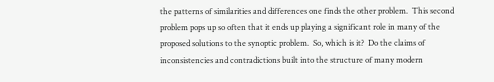the patterns of similarities and differences one finds the other problem.  This second problem pops up so often that it ends up playing a significant role in many of the proposed solutions to the synoptic problem.  So, which is it?  Do the claims of inconsistencies and contradictions built into the structure of many modern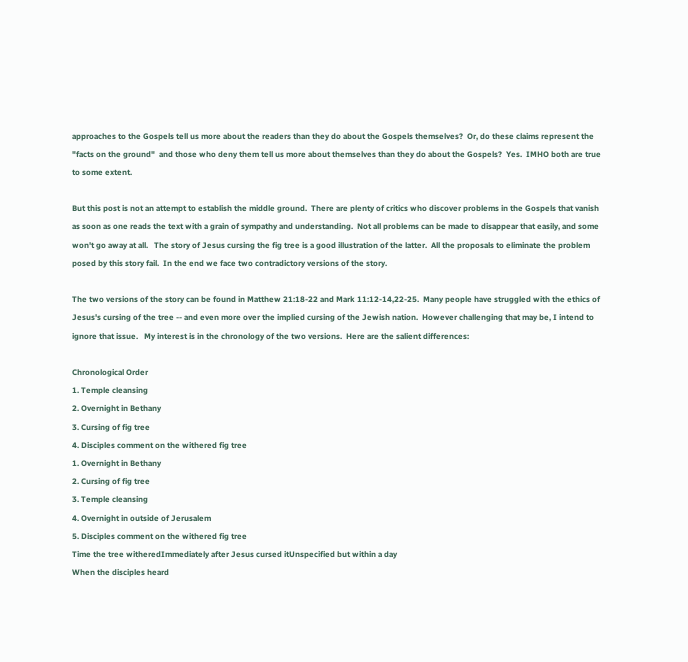approaches to the Gospels tell us more about the readers than they do about the Gospels themselves?  Or, do these claims represent the "facts on the ground"  and those who deny them tell us more about themselves than they do about the Gospels?  Yes.  IMHO both are true to some extent.

But this post is not an attempt to establish the middle ground.  There are plenty of critics who discover problems in the Gospels that vanish as soon as one reads the text with a grain of sympathy and understanding.  Not all problems can be made to disappear that easily, and some won't go away at all.   The story of Jesus cursing the fig tree is a good illustration of the latter.  All the proposals to eliminate the problem posed by this story fail.  In the end we face two contradictory versions of the story.

The two versions of the story can be found in Matthew 21:18-22 and Mark 11:12-14,22-25.  Many people have struggled with the ethics of Jesus's cursing of the tree -- and even more over the implied cursing of the Jewish nation.  However challenging that may be, I intend to ignore that issue.   My interest is in the chronology of the two versions.  Here are the salient differences:

Chronological Order
1. Temple cleansing
2. Overnight in Bethany
3. Cursing of fig tree
4. Disciples comment on the withered fig tree
1. Overnight in Bethany
2. Cursing of fig tree
3. Temple cleansing
4. Overnight in outside of Jerusalem
5. Disciples comment on the withered fig tree
Time the tree witheredImmediately after Jesus cursed itUnspecified but within a day
When the disciples heard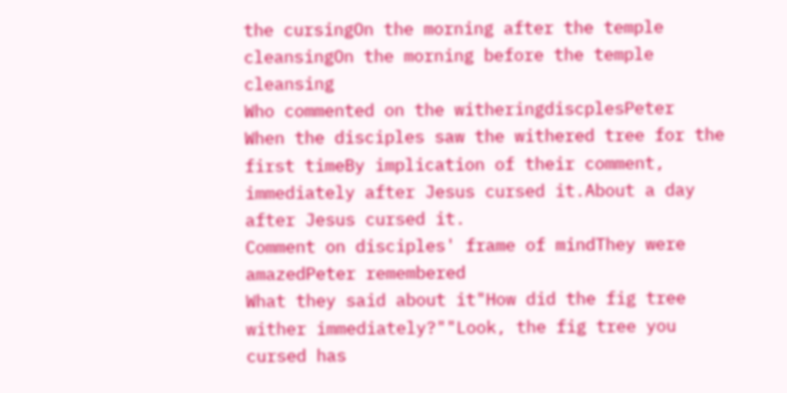the cursingOn the morning after the temple cleansingOn the morning before the temple cleansing
Who commented on the witheringdiscplesPeter
When the disciples saw the withered tree for the first timeBy implication of their comment, immediately after Jesus cursed it.About a day after Jesus cursed it.
Comment on disciples' frame of mindThey were amazedPeter remembered
What they said about it"How did the fig tree wither immediately?""Look, the fig tree you cursed has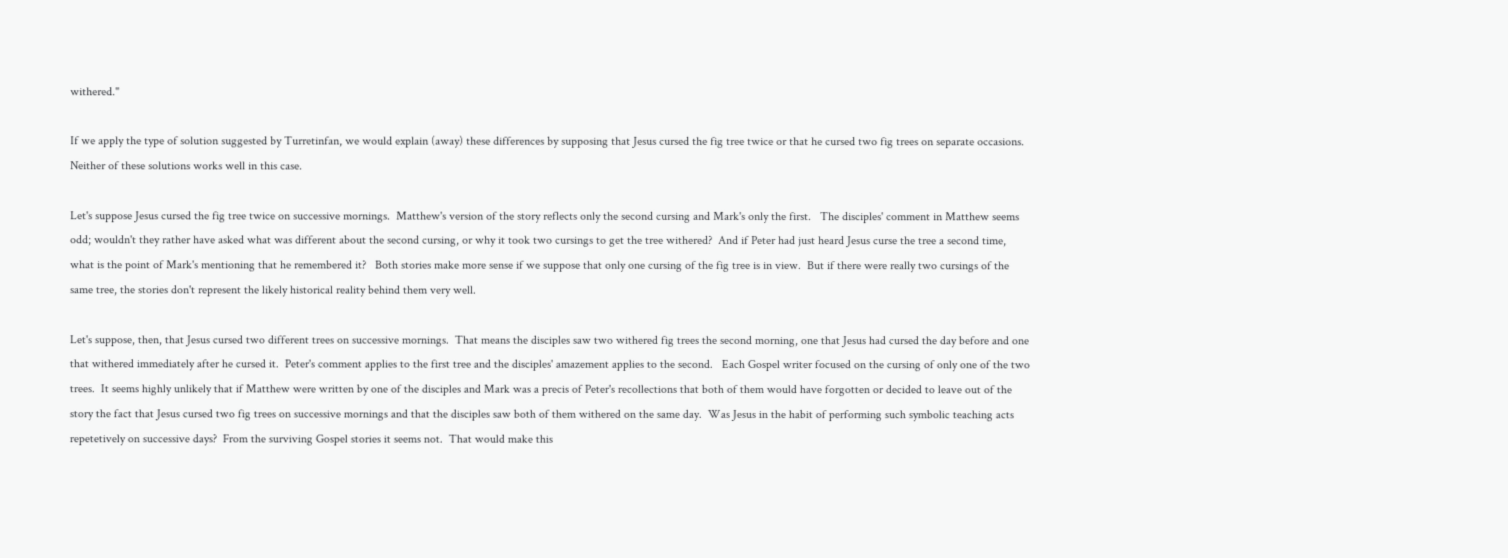withered."

If we apply the type of solution suggested by Turretinfan, we would explain (away) these differences by supposing that Jesus cursed the fig tree twice or that he cursed two fig trees on separate occasions.   Neither of these solutions works well in this case.

Let's suppose Jesus cursed the fig tree twice on successive mornings.  Matthew's version of the story reflects only the second cursing and Mark's only the first.   The disciples' comment in Matthew seems odd; wouldn't they rather have asked what was different about the second cursing, or why it took two cursings to get the tree withered?  And if Peter had just heard Jesus curse the tree a second time, what is the point of Mark's mentioning that he remembered it?   Both stories make more sense if we suppose that only one cursing of the fig tree is in view.  But if there were really two cursings of the same tree, the stories don't represent the likely historical reality behind them very well.

Let's suppose, then, that Jesus cursed two different trees on successive mornings.  That means the disciples saw two withered fig trees the second morning, one that Jesus had cursed the day before and one that withered immediately after he cursed it.  Peter's comment applies to the first tree and the disciples' amazement applies to the second.   Each Gospel writer focused on the cursing of only one of the two trees.  It seems highly unlikely that if Matthew were written by one of the disciples and Mark was a precis of Peter's recollections that both of them would have forgotten or decided to leave out of the story the fact that Jesus cursed two fig trees on successive mornings and that the disciples saw both of them withered on the same day.  Was Jesus in the habit of performing such symbolic teaching acts repetetively on successive days?  From the surviving Gospel stories it seems not.  That would make this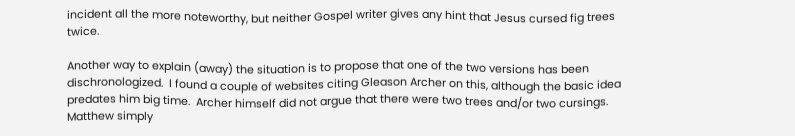incident all the more noteworthy, but neither Gospel writer gives any hint that Jesus cursed fig trees twice.

Another way to explain (away) the situation is to propose that one of the two versions has been dischronologized.  I found a couple of websites citing Gleason Archer on this, although the basic idea predates him big time.  Archer himself did not argue that there were two trees and/or two cursings.  Matthew simply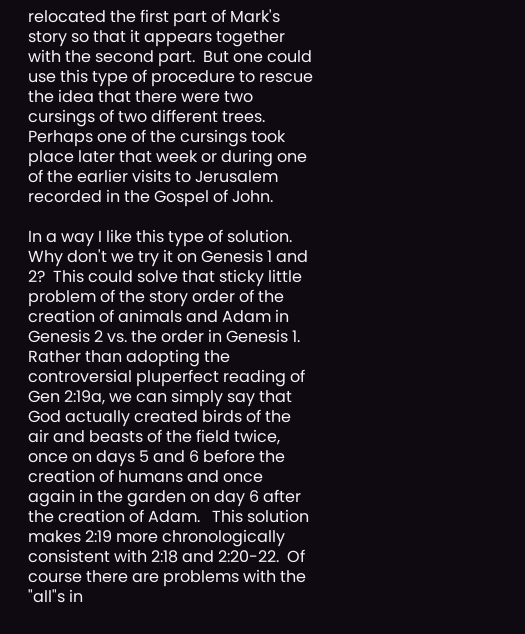relocated the first part of Mark's story so that it appears together with the second part.  But one could use this type of procedure to rescue the idea that there were two cursings of two different trees.  Perhaps one of the cursings took place later that week or during one of the earlier visits to Jerusalem recorded in the Gospel of John.

In a way I like this type of solution.  Why don't we try it on Genesis 1 and 2?  This could solve that sticky little problem of the story order of the creation of animals and Adam in Genesis 2 vs. the order in Genesis 1.  Rather than adopting the controversial pluperfect reading of Gen 2:19a, we can simply say that God actually created birds of the air and beasts of the field twice, once on days 5 and 6 before the creation of humans and once again in the garden on day 6 after the creation of Adam.   This solution makes 2:19 more chronologically consistent with 2:18 and 2:20-22.  Of course there are problems with the "all"s in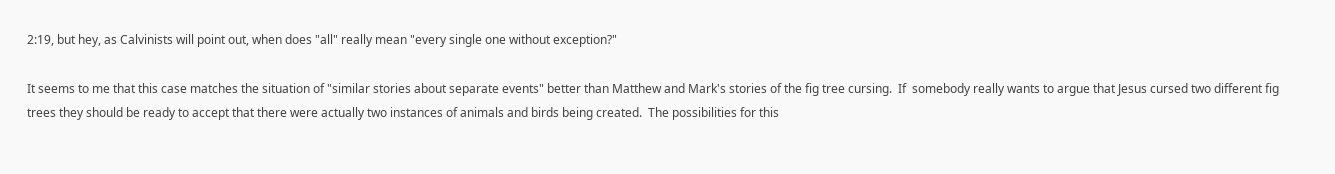2:19, but hey, as Calvinists will point out, when does "all" really mean "every single one without exception?"

It seems to me that this case matches the situation of "similar stories about separate events" better than Matthew and Mark's stories of the fig tree cursing.  If  somebody really wants to argue that Jesus cursed two different fig trees they should be ready to accept that there were actually two instances of animals and birds being created.  The possibilities for this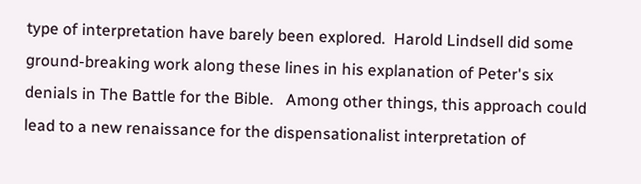type of interpretation have barely been explored.  Harold Lindsell did some ground-breaking work along these lines in his explanation of Peter's six denials in The Battle for the Bible.   Among other things, this approach could lead to a new renaissance for the dispensationalist interpretation of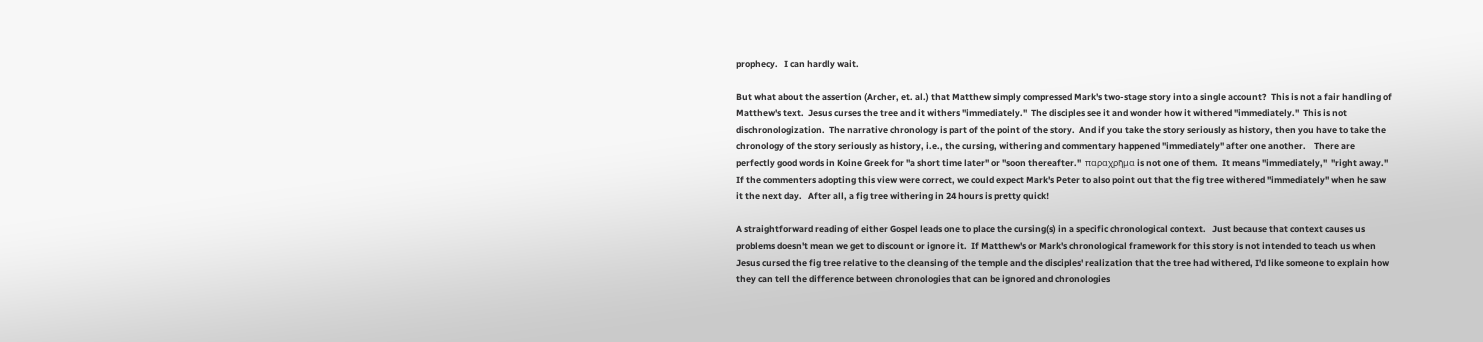prophecy.   I can hardly wait.

But what about the assertion (Archer, et. al.) that Matthew simply compressed Mark's two-stage story into a single account?  This is not a fair handling of Matthew's text.  Jesus curses the tree and it withers "immediately."  The disciples see it and wonder how it withered "immediately."  This is not dischronologization.  The narrative chronology is part of the point of the story.  And if you take the story seriously as history, then you have to take the chronology of the story seriously as history, i.e., the cursing, withering and commentary happened "immediately" after one another.    There are perfectly good words in Koine Greek for "a short time later" or "soon thereafter."  παραχρῆμα is not one of them.  It means "immediately,"  "right away."   If the commenters adopting this view were correct, we could expect Mark's Peter to also point out that the fig tree withered "immediately" when he saw it the next day.   After all, a fig tree withering in 24 hours is pretty quick!

A straightforward reading of either Gospel leads one to place the cursing(s) in a specific chronological context.   Just because that context causes us problems doesn't mean we get to discount or ignore it.  If Matthew's or Mark's chronological framework for this story is not intended to teach us when Jesus cursed the fig tree relative to the cleansing of the temple and the disciples' realization that the tree had withered, I'd like someone to explain how they can tell the difference between chronologies that can be ignored and chronologies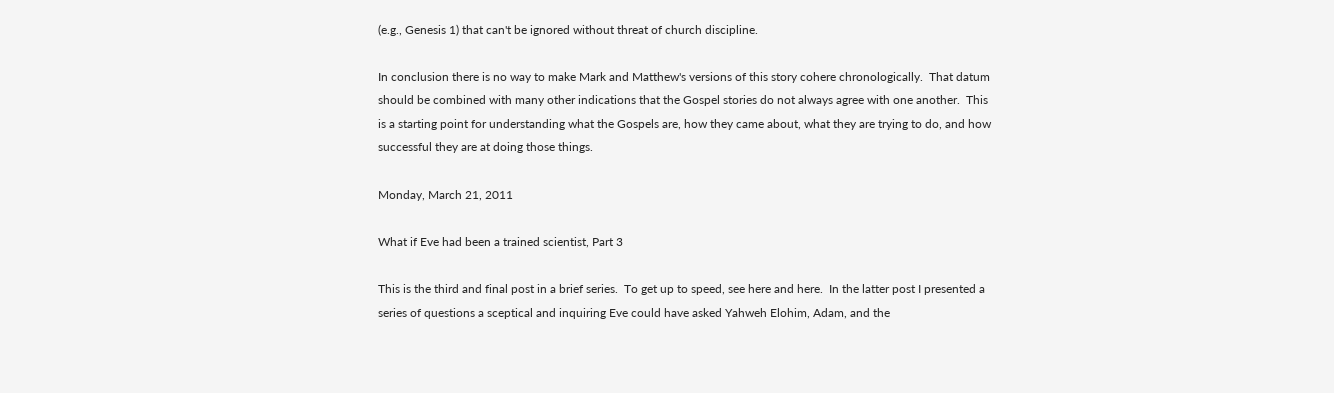(e.g., Genesis 1) that can't be ignored without threat of church discipline.

In conclusion there is no way to make Mark and Matthew's versions of this story cohere chronologically.  That datum should be combined with many other indications that the Gospel stories do not always agree with one another.  This is a starting point for understanding what the Gospels are, how they came about, what they are trying to do, and how successful they are at doing those things.

Monday, March 21, 2011

What if Eve had been a trained scientist, Part 3

This is the third and final post in a brief series.  To get up to speed, see here and here.  In the latter post I presented a series of questions a sceptical and inquiring Eve could have asked Yahweh Elohim, Adam, and the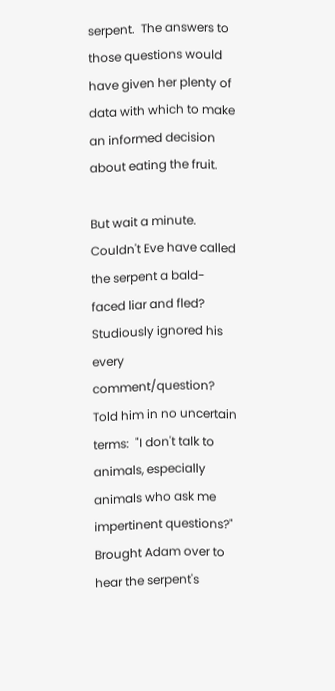serpent.  The answers to those questions would have given her plenty of data with which to make an informed decision about eating the fruit.

But wait a minute.  Couldn't Eve have called the serpent a bald-faced liar and fled?  Studiously ignored his every comment/question?  Told him in no uncertain terms:  "I don't talk to animals, especially animals who ask me impertinent questions?"  Brought Adam over to hear the serpent's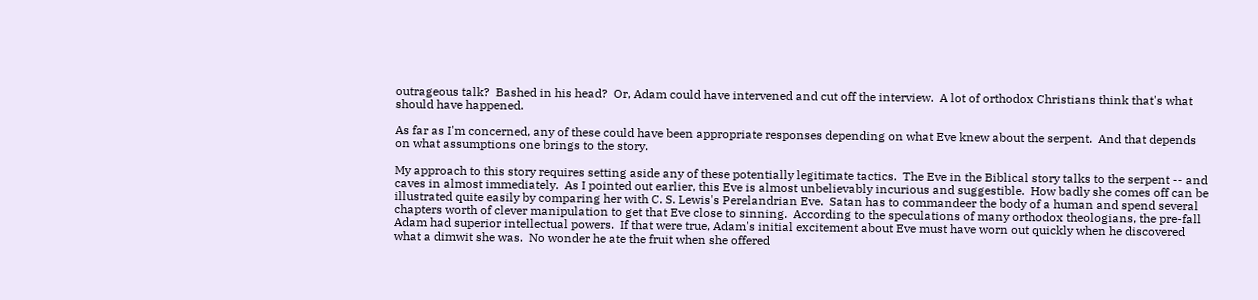outrageous talk?  Bashed in his head?  Or, Adam could have intervened and cut off the interview.  A lot of orthodox Christians think that's what should have happened.

As far as I'm concerned, any of these could have been appropriate responses depending on what Eve knew about the serpent.  And that depends on what assumptions one brings to the story.

My approach to this story requires setting aside any of these potentially legitimate tactics.  The Eve in the Biblical story talks to the serpent -- and caves in almost immediately.  As I pointed out earlier, this Eve is almost unbelievably incurious and suggestible.  How badly she comes off can be illustrated quite easily by comparing her with C. S. Lewis's Perelandrian Eve.  Satan has to commandeer the body of a human and spend several chapters worth of clever manipulation to get that Eve close to sinning.  According to the speculations of many orthodox theologians, the pre-fall Adam had superior intellectual powers.  If that were true, Adam's initial excitement about Eve must have worn out quickly when he discovered what a dimwit she was.  No wonder he ate the fruit when she offered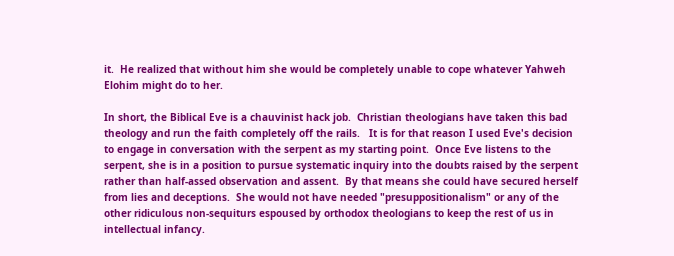it.  He realized that without him she would be completely unable to cope whatever Yahweh Elohim might do to her.

In short, the Biblical Eve is a chauvinist hack job.  Christian theologians have taken this bad theology and run the faith completely off the rails.   It is for that reason I used Eve's decision to engage in conversation with the serpent as my starting point.  Once Eve listens to the serpent, she is in a position to pursue systematic inquiry into the doubts raised by the serpent rather than half-assed observation and assent.  By that means she could have secured herself from lies and deceptions.  She would not have needed "presuppositionalism" or any of the other ridiculous non-sequiturs espoused by orthodox theologians to keep the rest of us in intellectual infancy.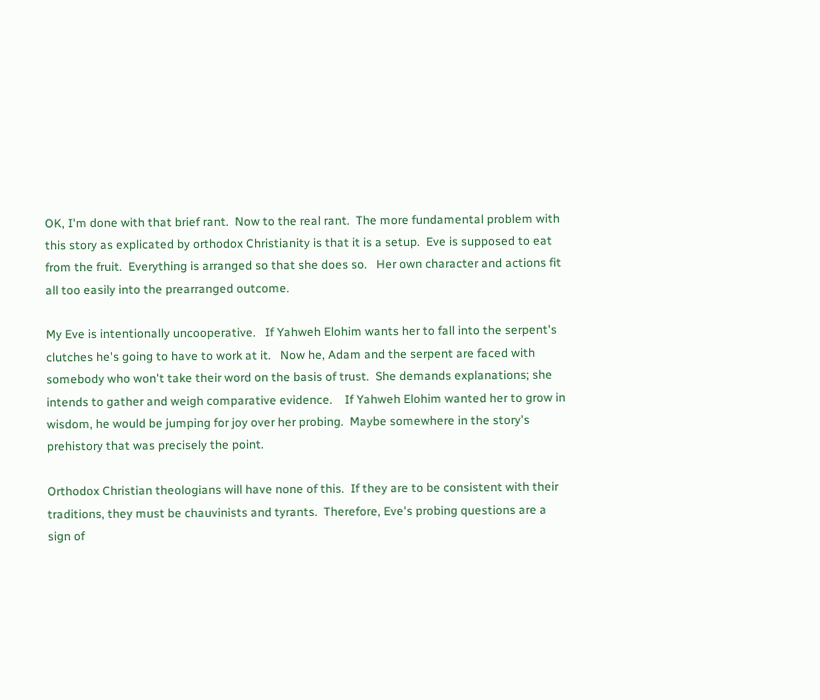OK, I'm done with that brief rant.  Now to the real rant.  The more fundamental problem with this story as explicated by orthodox Christianity is that it is a setup.  Eve is supposed to eat from the fruit.  Everything is arranged so that she does so.   Her own character and actions fit all too easily into the prearranged outcome.

My Eve is intentionally uncooperative.   If Yahweh Elohim wants her to fall into the serpent's clutches he's going to have to work at it.   Now he, Adam and the serpent are faced with somebody who won't take their word on the basis of trust.  She demands explanations; she intends to gather and weigh comparative evidence.    If Yahweh Elohim wanted her to grow in wisdom, he would be jumping for joy over her probing.  Maybe somewhere in the story's prehistory that was precisely the point.

Orthodox Christian theologians will have none of this.  If they are to be consistent with their traditions, they must be chauvinists and tyrants.  Therefore, Eve's probing questions are a sign of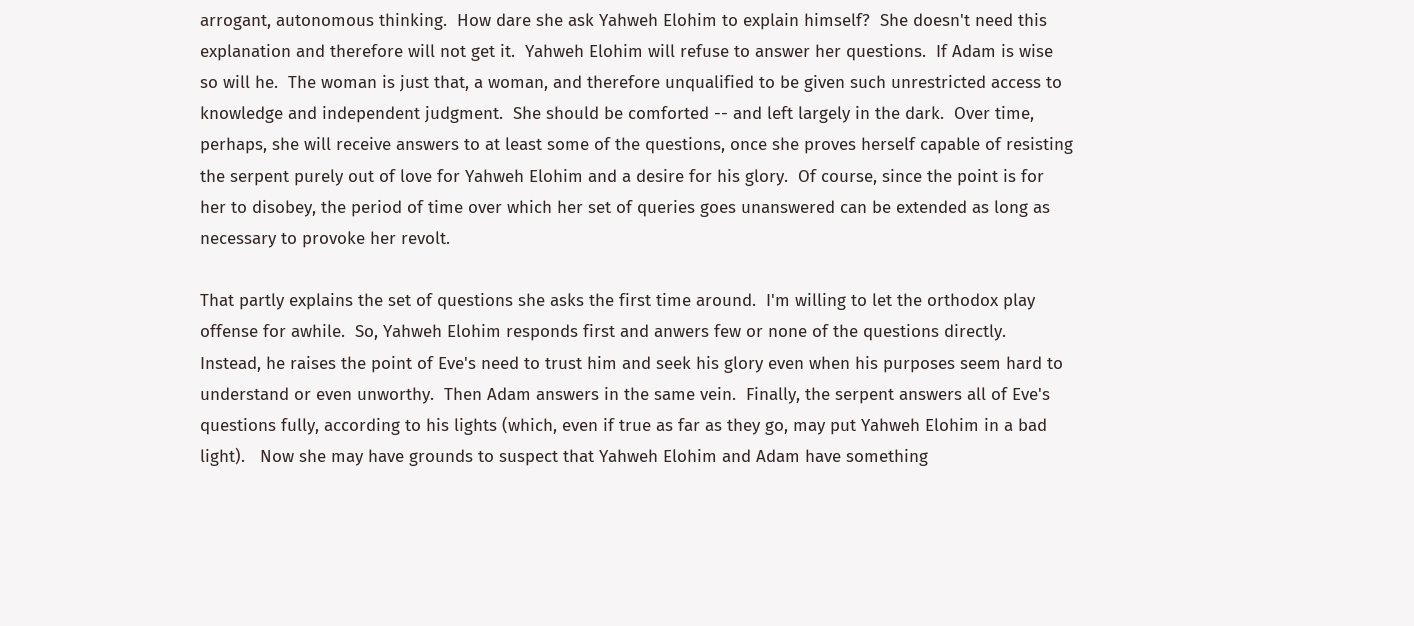arrogant, autonomous thinking.  How dare she ask Yahweh Elohim to explain himself?  She doesn't need this explanation and therefore will not get it.  Yahweh Elohim will refuse to answer her questions.  If Adam is wise so will he.  The woman is just that, a woman, and therefore unqualified to be given such unrestricted access to knowledge and independent judgment.  She should be comforted -- and left largely in the dark.  Over time, perhaps, she will receive answers to at least some of the questions, once she proves herself capable of resisting the serpent purely out of love for Yahweh Elohim and a desire for his glory.  Of course, since the point is for her to disobey, the period of time over which her set of queries goes unanswered can be extended as long as necessary to provoke her revolt.

That partly explains the set of questions she asks the first time around.  I'm willing to let the orthodox play offense for awhile.  So, Yahweh Elohim responds first and anwers few or none of the questions directly.  Instead, he raises the point of Eve's need to trust him and seek his glory even when his purposes seem hard to understand or even unworthy.  Then Adam answers in the same vein.  Finally, the serpent answers all of Eve's questions fully, according to his lights (which, even if true as far as they go, may put Yahweh Elohim in a bad light).   Now she may have grounds to suspect that Yahweh Elohim and Adam have something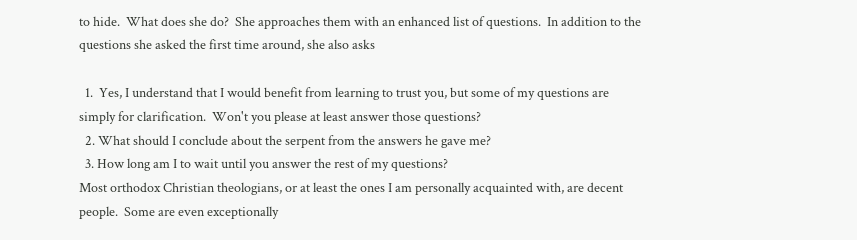to hide.  What does she do?  She approaches them with an enhanced list of questions.  In addition to the questions she asked the first time around, she also asks

  1.  Yes, I understand that I would benefit from learning to trust you, but some of my questions are simply for clarification.  Won't you please at least answer those questions?
  2. What should I conclude about the serpent from the answers he gave me?
  3. How long am I to wait until you answer the rest of my questions?
Most orthodox Christian theologians, or at least the ones I am personally acquainted with, are decent people.  Some are even exceptionally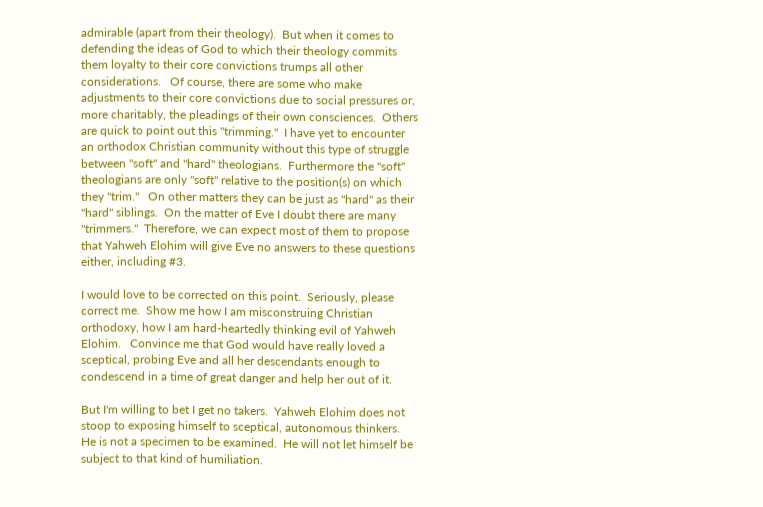admirable (apart from their theology).  But when it comes to defending the ideas of God to which their theology commits them loyalty to their core convictions trumps all other considerations.   Of course, there are some who make adjustments to their core convictions due to social pressures or, more charitably, the pleadings of their own consciences.  Others are quick to point out this "trimming."  I have yet to encounter an orthodox Christian community without this type of struggle between "soft" and "hard" theologians.  Furthermore the "soft" theologians are only "soft" relative to the position(s) on which they "trim."   On other matters they can be just as "hard" as their "hard" siblings.  On the matter of Eve I doubt there are many "trimmers."  Therefore, we can expect most of them to propose that Yahweh Elohim will give Eve no answers to these questions either, including #3.

I would love to be corrected on this point.  Seriously, please correct me.  Show me how I am misconstruing Christian orthodoxy, how I am hard-heartedly thinking evil of Yahweh Elohim.   Convince me that God would have really loved a sceptical, probing Eve and all her descendants enough to condescend in a time of great danger and help her out of it.

But I'm willing to bet I get no takers.  Yahweh Elohim does not stoop to exposing himself to sceptical, autonomous thinkers.  He is not a specimen to be examined.  He will not let himself be subject to that kind of humiliation.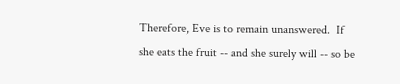Therefore, Eve is to remain unanswered.  If she eats the fruit -- and she surely will -- so be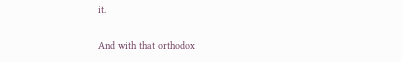it.

And with that orthodox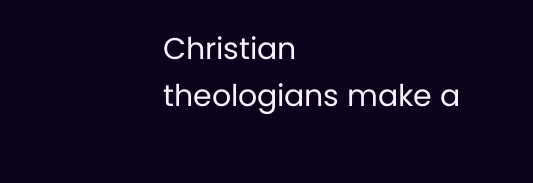Christian theologians make a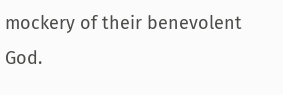mockery of their benevolent God.